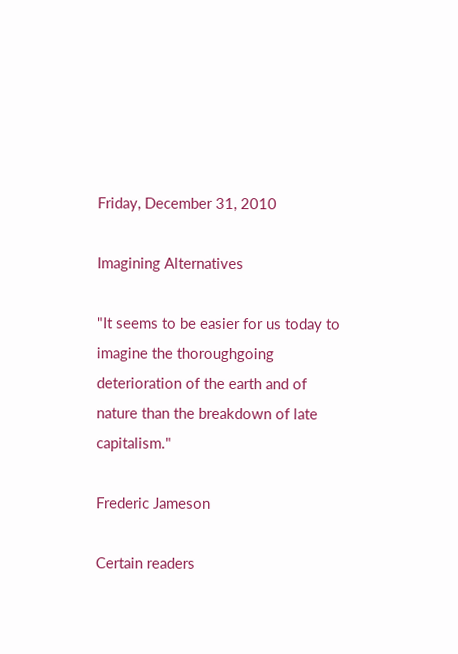Friday, December 31, 2010

Imagining Alternatives

"It seems to be easier for us today to imagine the thoroughgoing deterioration of the earth and of nature than the breakdown of late capitalism."

Frederic Jameson

Certain readers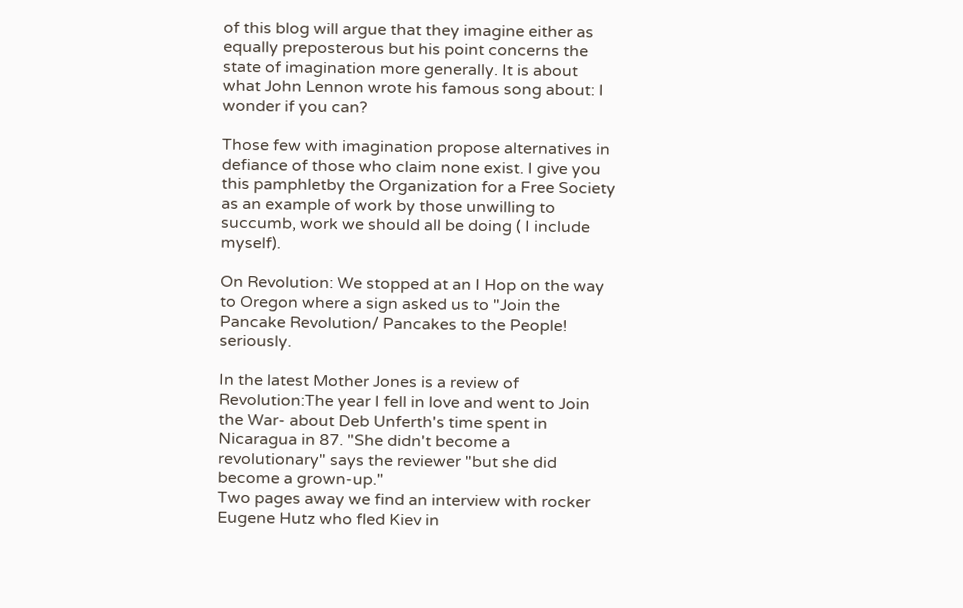of this blog will argue that they imagine either as equally preposterous but his point concerns the state of imagination more generally. It is about what John Lennon wrote his famous song about: I wonder if you can?

Those few with imagination propose alternatives in defiance of those who claim none exist. I give you this pamphletby the Organization for a Free Society as an example of work by those unwilling to succumb, work we should all be doing ( I include myself).

On Revolution: We stopped at an I Hop on the way to Oregon where a sign asked us to "Join the Pancake Revolution/ Pancakes to the People! seriously.

In the latest Mother Jones is a review of Revolution:The year I fell in love and went to Join the War- about Deb Unferth's time spent in Nicaragua in 87. "She didn't become a revolutionary" says the reviewer "but she did become a grown-up."
Two pages away we find an interview with rocker Eugene Hutz who fled Kiev in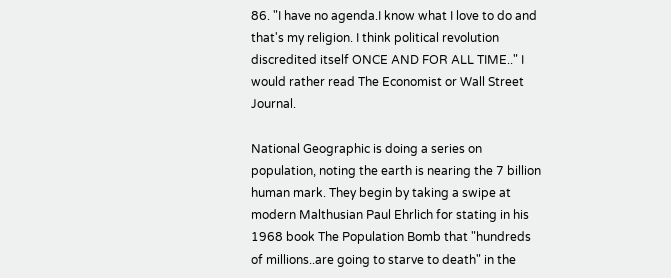86. "I have no agenda.I know what I love to do and that's my religion. I think political revolution discredited itself ONCE AND FOR ALL TIME.." I would rather read The Economist or Wall Street Journal.

National Geographic is doing a series on population, noting the earth is nearing the 7 billion human mark. They begin by taking a swipe at modern Malthusian Paul Ehrlich for stating in his 1968 book The Population Bomb that "hundreds of millions..are going to starve to death" in the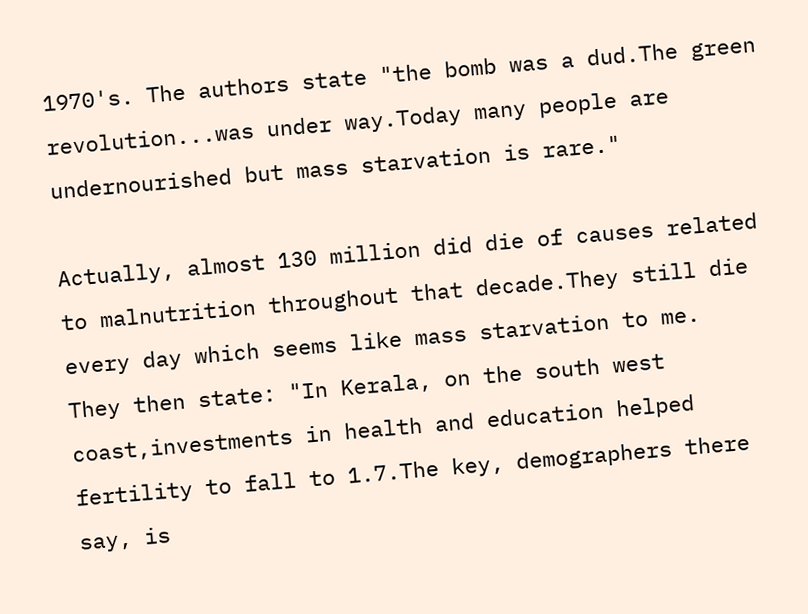1970's. The authors state "the bomb was a dud.The green revolution...was under way.Today many people are undernourished but mass starvation is rare."

Actually, almost 130 million did die of causes related to malnutrition throughout that decade.They still die every day which seems like mass starvation to me.
They then state: "In Kerala, on the south west coast,investments in health and education helped fertility to fall to 1.7.The key, demographers there say, is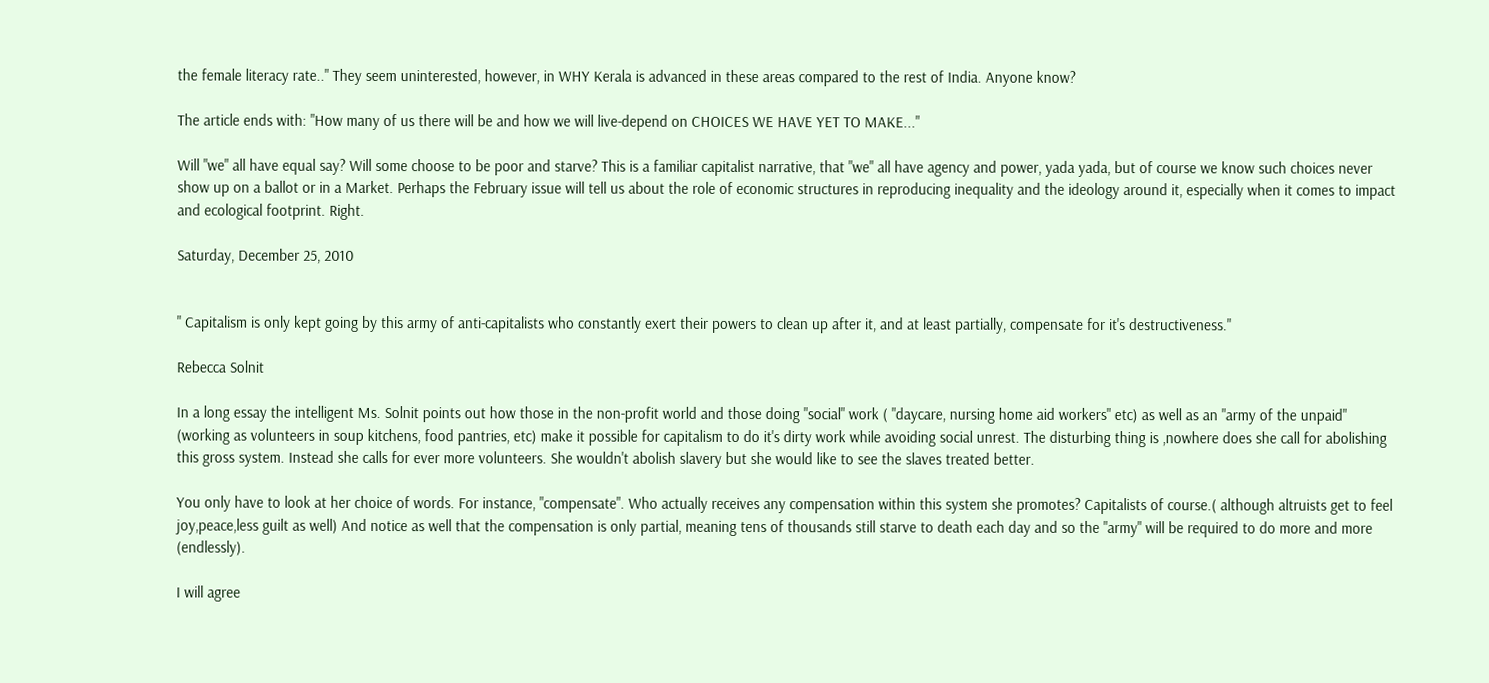the female literacy rate.." They seem uninterested, however, in WHY Kerala is advanced in these areas compared to the rest of India. Anyone know?

The article ends with: "How many of us there will be and how we will live-depend on CHOICES WE HAVE YET TO MAKE..."

Will "we" all have equal say? Will some choose to be poor and starve? This is a familiar capitalist narrative, that "we" all have agency and power, yada yada, but of course we know such choices never show up on a ballot or in a Market. Perhaps the February issue will tell us about the role of economic structures in reproducing inequality and the ideology around it, especially when it comes to impact and ecological footprint. Right.

Saturday, December 25, 2010


" Capitalism is only kept going by this army of anti-capitalists who constantly exert their powers to clean up after it, and at least partially, compensate for it's destructiveness."

Rebecca Solnit

In a long essay the intelligent Ms. Solnit points out how those in the non-profit world and those doing "social" work ( "daycare, nursing home aid workers" etc) as well as an "army of the unpaid" (working as volunteers in soup kitchens, food pantries, etc) make it possible for capitalism to do it's dirty work while avoiding social unrest. The disturbing thing is ,nowhere does she call for abolishing this gross system. Instead she calls for ever more volunteers. She wouldn't abolish slavery but she would like to see the slaves treated better.

You only have to look at her choice of words. For instance, "compensate". Who actually receives any compensation within this system she promotes? Capitalists of course.( although altruists get to feel joy,peace,less guilt as well) And notice as well that the compensation is only partial, meaning tens of thousands still starve to death each day and so the "army" will be required to do more and more (endlessly).

I will agree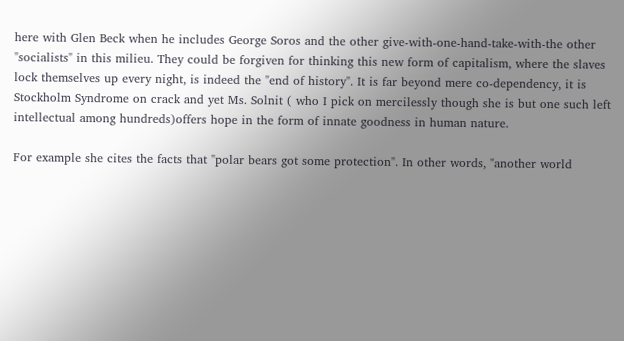here with Glen Beck when he includes George Soros and the other give-with-one-hand-take-with-the other "socialists" in this milieu. They could be forgiven for thinking this new form of capitalism, where the slaves lock themselves up every night, is indeed the "end of history". It is far beyond mere co-dependency, it is Stockholm Syndrome on crack and yet Ms. Solnit ( who I pick on mercilessly though she is but one such left intellectual among hundreds)offers hope in the form of innate goodness in human nature.

For example she cites the facts that "polar bears got some protection". In other words, "another world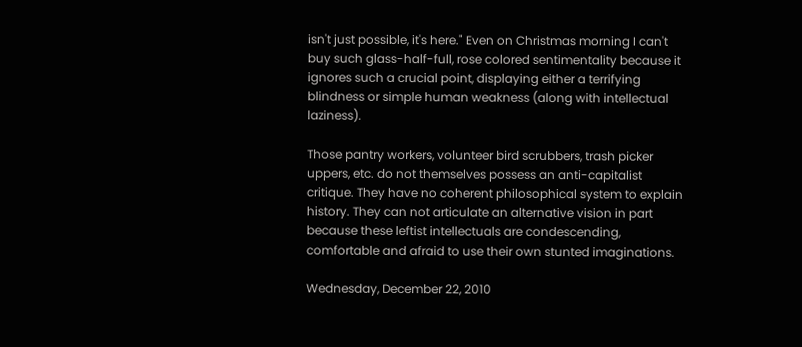isn't just possible, it's here." Even on Christmas morning I can't buy such glass-half-full, rose colored sentimentality because it ignores such a crucial point, displaying either a terrifying blindness or simple human weakness (along with intellectual laziness).

Those pantry workers, volunteer bird scrubbers, trash picker uppers, etc. do not themselves possess an anti-capitalist critique. They have no coherent philosophical system to explain history. They can not articulate an alternative vision in part because these leftist intellectuals are condescending, comfortable and afraid to use their own stunted imaginations.

Wednesday, December 22, 2010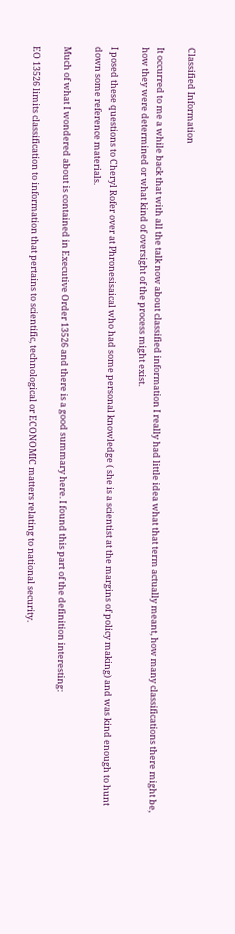Classified Information

It occurred to me a while back that with all the talk now about classified information I really had little idea what that term actually meant, how many classifications there might be, how they were determined or what kind of oversight of the process might exist.

I posed these questions to Cheryl Rofer over at Phronesisaical who had some personal knowledge ( she is a scientist at the margins of policy making) and was kind enough to hunt down some reference materials.

Much of what I wondered about is contained in Executive Order 13526 and there is a good summary here. I found this part of the definition interesting:

EO 13526 limits classification to information that pertains to scientific, technological or ECONOMIC matters relating to national security.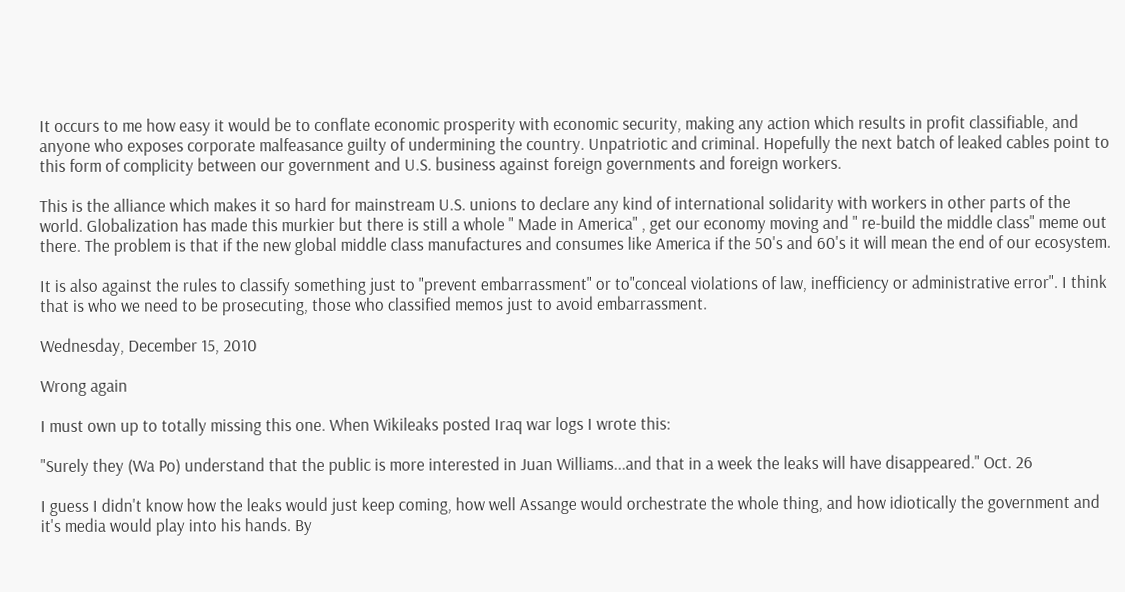It occurs to me how easy it would be to conflate economic prosperity with economic security, making any action which results in profit classifiable, and anyone who exposes corporate malfeasance guilty of undermining the country. Unpatriotic and criminal. Hopefully the next batch of leaked cables point to this form of complicity between our government and U.S. business against foreign governments and foreign workers.

This is the alliance which makes it so hard for mainstream U.S. unions to declare any kind of international solidarity with workers in other parts of the world. Globalization has made this murkier but there is still a whole " Made in America" , get our economy moving and " re-build the middle class" meme out there. The problem is that if the new global middle class manufactures and consumes like America if the 50's and 60's it will mean the end of our ecosystem.

It is also against the rules to classify something just to "prevent embarrassment" or to"conceal violations of law, inefficiency or administrative error". I think that is who we need to be prosecuting, those who classified memos just to avoid embarrassment.

Wednesday, December 15, 2010

Wrong again

I must own up to totally missing this one. When Wikileaks posted Iraq war logs I wrote this:

"Surely they (Wa Po) understand that the public is more interested in Juan Williams...and that in a week the leaks will have disappeared." Oct. 26

I guess I didn't know how the leaks would just keep coming, how well Assange would orchestrate the whole thing, and how idiotically the government and it's media would play into his hands. By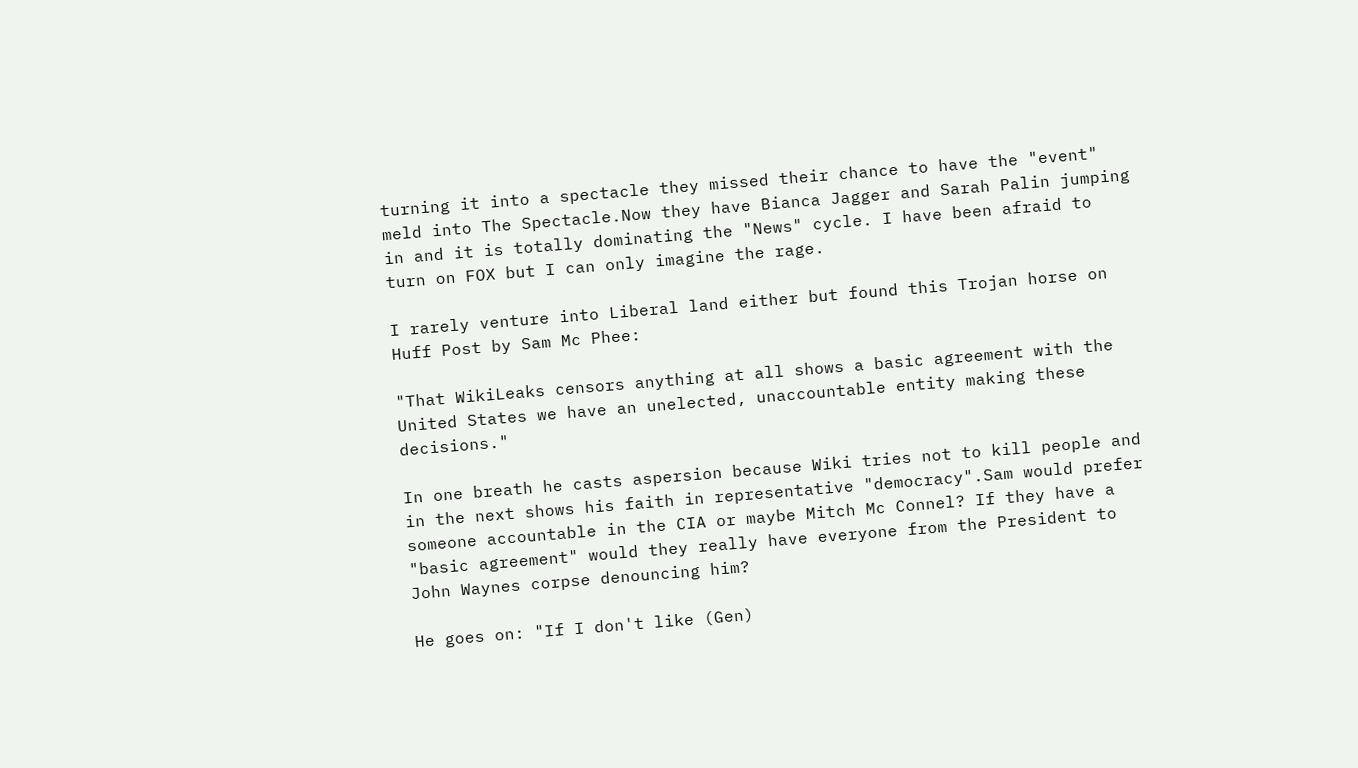turning it into a spectacle they missed their chance to have the "event" meld into The Spectacle.Now they have Bianca Jagger and Sarah Palin jumping in and it is totally dominating the "News" cycle. I have been afraid to turn on FOX but I can only imagine the rage.

I rarely venture into Liberal land either but found this Trojan horse on Huff Post by Sam Mc Phee:

"That WikiLeaks censors anything at all shows a basic agreement with the United States we have an unelected, unaccountable entity making these decisions."

In one breath he casts aspersion because Wiki tries not to kill people and in the next shows his faith in representative "democracy".Sam would prefer someone accountable in the CIA or maybe Mitch Mc Connel? If they have a "basic agreement" would they really have everyone from the President to John Waynes corpse denouncing him?

He goes on: "If I don't like (Gen)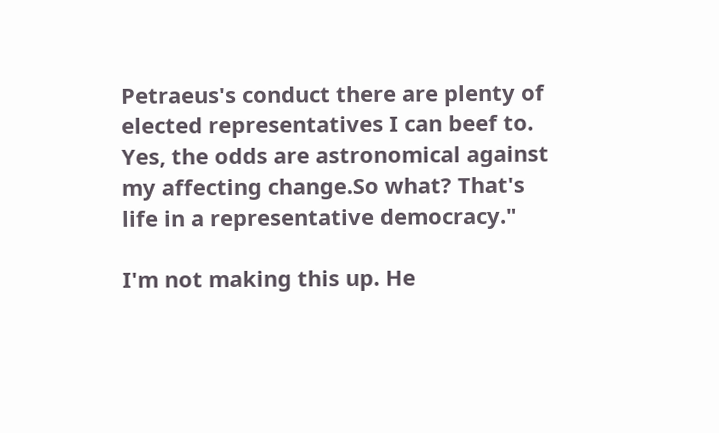Petraeus's conduct there are plenty of elected representatives I can beef to. Yes, the odds are astronomical against my affecting change.So what? That's life in a representative democracy."

I'm not making this up. He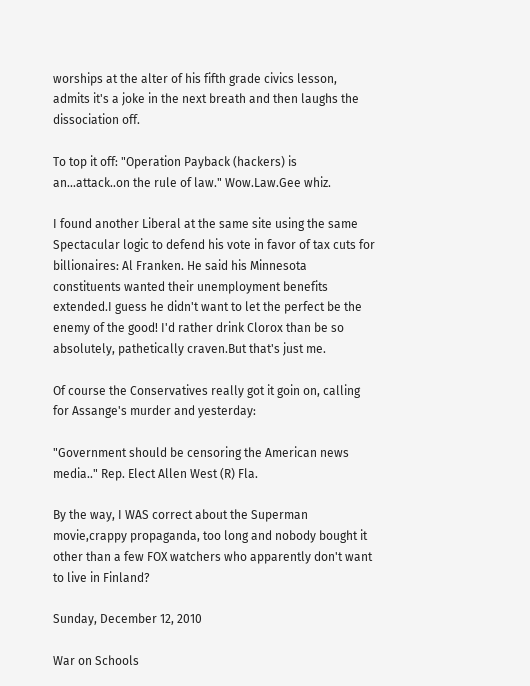worships at the alter of his fifth grade civics lesson, admits it's a joke in the next breath and then laughs the dissociation off.

To top it off: "Operation Payback (hackers) is an...attack..on the rule of law." Wow.Law.Gee whiz.

I found another Liberal at the same site using the same Spectacular logic to defend his vote in favor of tax cuts for billionaires: Al Franken. He said his Minnesota constituents wanted their unemployment benefits extended.I guess he didn't want to let the perfect be the enemy of the good! I'd rather drink Clorox than be so absolutely, pathetically craven.But that's just me.

Of course the Conservatives really got it goin on, calling for Assange's murder and yesterday:

"Government should be censoring the American news media.." Rep. Elect Allen West (R) Fla.

By the way, I WAS correct about the Superman movie,crappy propaganda, too long and nobody bought it other than a few FOX watchers who apparently don't want to live in Finland?

Sunday, December 12, 2010

War on Schools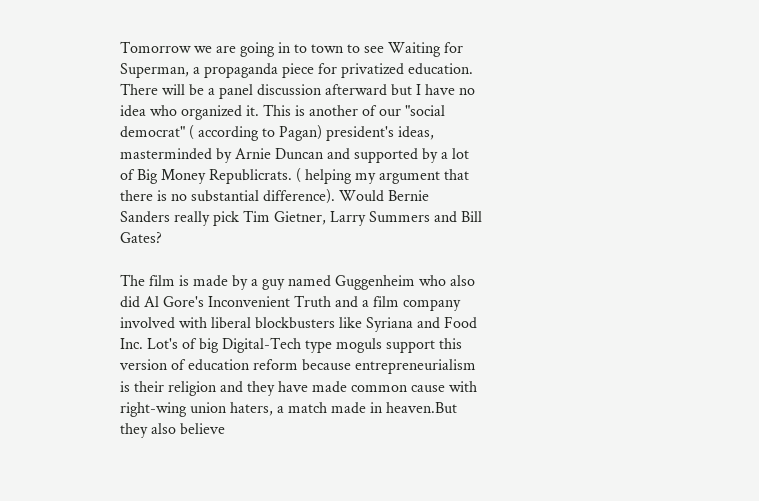Tomorrow we are going in to town to see Waiting for Superman, a propaganda piece for privatized education. There will be a panel discussion afterward but I have no idea who organized it. This is another of our "social democrat" ( according to Pagan) president's ideas, masterminded by Arnie Duncan and supported by a lot of Big Money Republicrats. ( helping my argument that there is no substantial difference). Would Bernie Sanders really pick Tim Gietner, Larry Summers and Bill Gates?

The film is made by a guy named Guggenheim who also did Al Gore's Inconvenient Truth and a film company involved with liberal blockbusters like Syriana and Food Inc. Lot's of big Digital-Tech type moguls support this version of education reform because entrepreneurialism is their religion and they have made common cause with right-wing union haters, a match made in heaven.But they also believe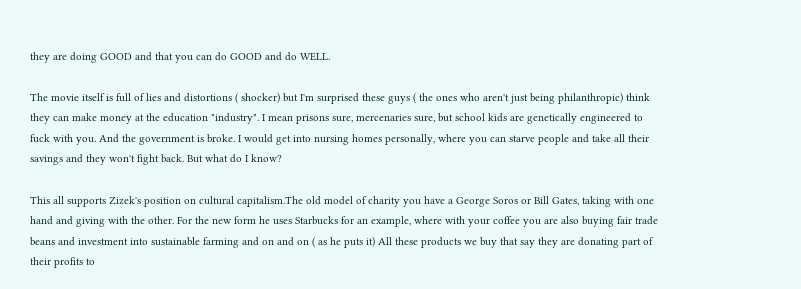they are doing GOOD and that you can do GOOD and do WELL.

The movie itself is full of lies and distortions ( shocker) but I'm surprised these guys ( the ones who aren't just being philanthropic) think they can make money at the education "industry". I mean prisons sure, mercenaries sure, but school kids are genetically engineered to fuck with you. And the government is broke. I would get into nursing homes personally, where you can starve people and take all their savings and they won't fight back. But what do I know?

This all supports Zizek's position on cultural capitalism.The old model of charity you have a George Soros or Bill Gates, taking with one hand and giving with the other. For the new form he uses Starbucks for an example, where with your coffee you are also buying fair trade beans and investment into sustainable farming and on and on ( as he puts it) All these products we buy that say they are donating part of their profits to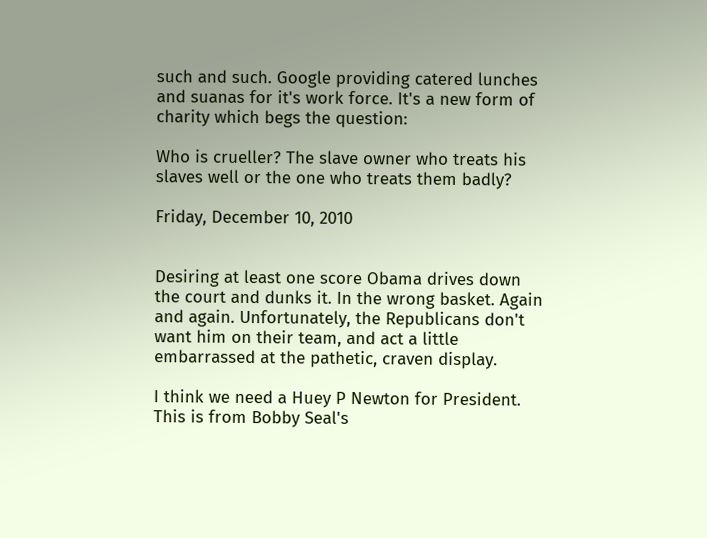such and such. Google providing catered lunches and suanas for it's work force. It's a new form of charity which begs the question:

Who is crueller? The slave owner who treats his slaves well or the one who treats them badly?

Friday, December 10, 2010


Desiring at least one score Obama drives down the court and dunks it. In the wrong basket. Again and again. Unfortunately, the Republicans don't want him on their team, and act a little embarrassed at the pathetic, craven display.

I think we need a Huey P Newton for President. This is from Bobby Seal's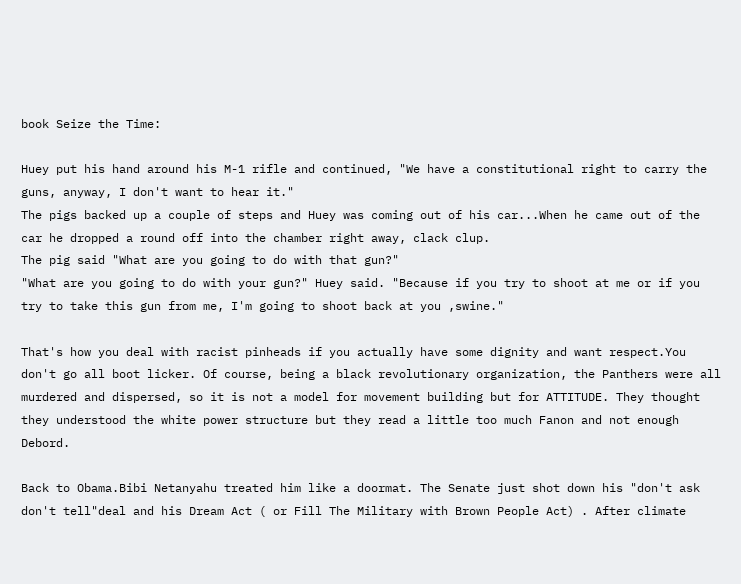book Seize the Time:

Huey put his hand around his M-1 rifle and continued, "We have a constitutional right to carry the guns, anyway, I don't want to hear it."
The pigs backed up a couple of steps and Huey was coming out of his car...When he came out of the car he dropped a round off into the chamber right away, clack clup.
The pig said "What are you going to do with that gun?"
"What are you going to do with your gun?" Huey said. "Because if you try to shoot at me or if you try to take this gun from me, I'm going to shoot back at you ,swine."

That's how you deal with racist pinheads if you actually have some dignity and want respect.You don't go all boot licker. Of course, being a black revolutionary organization, the Panthers were all murdered and dispersed, so it is not a model for movement building but for ATTITUDE. They thought they understood the white power structure but they read a little too much Fanon and not enough Debord.

Back to Obama.Bibi Netanyahu treated him like a doormat. The Senate just shot down his "don't ask don't tell"deal and his Dream Act ( or Fill The Military with Brown People Act) . After climate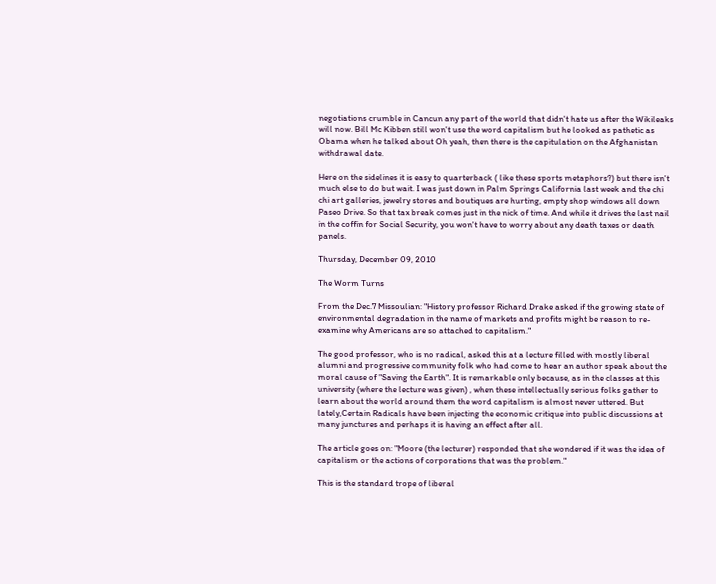negotiations crumble in Cancun any part of the world that didn't hate us after the Wikileaks will now. Bill Mc Kibben still won't use the word capitalism but he looked as pathetic as Obama when he talked about Oh yeah, then there is the capitulation on the Afghanistan withdrawal date.

Here on the sidelines it is easy to quarterback ( like these sports metaphors?) but there isn't much else to do but wait. I was just down in Palm Springs California last week and the chi chi art galleries, jewelry stores and boutiques are hurting, empty shop windows all down Paseo Drive. So that tax break comes just in the nick of time. And while it drives the last nail in the coffin for Social Security, you won't have to worry about any death taxes or death panels.

Thursday, December 09, 2010

The Worm Turns

From the Dec.7 Missoulian: "History professor Richard Drake asked if the growing state of environmental degradation in the name of markets and profits might be reason to re-examine why Americans are so attached to capitalism."

The good professor, who is no radical, asked this at a lecture filled with mostly liberal alumni and progressive community folk who had come to hear an author speak about the moral cause of "Saving the Earth". It is remarkable only because, as in the classes at this university (where the lecture was given) , when these intellectually serious folks gather to learn about the world around them the word capitalism is almost never uttered. But lately,Certain Radicals have been injecting the economic critique into public discussions at many junctures and perhaps it is having an effect after all.

The article goes on: "Moore (the lecturer) responded that she wondered if it was the idea of capitalism or the actions of corporations that was the problem."

This is the standard trope of liberal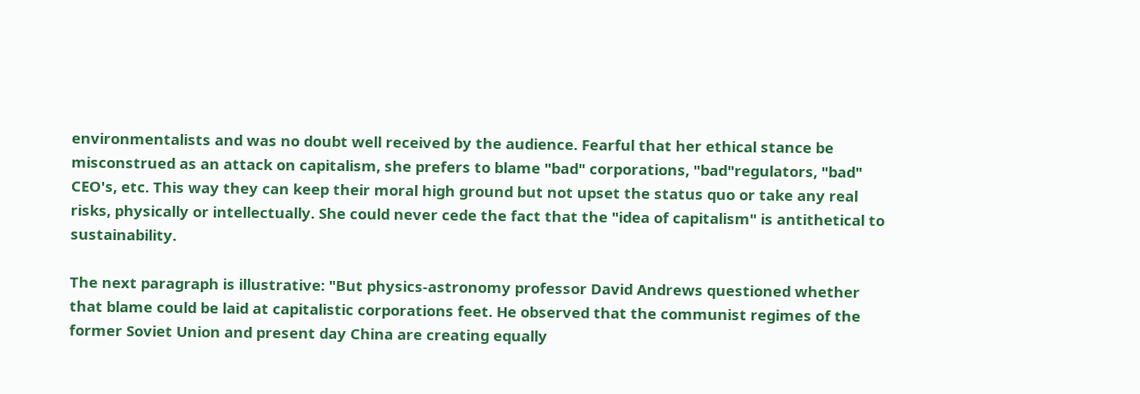environmentalists and was no doubt well received by the audience. Fearful that her ethical stance be misconstrued as an attack on capitalism, she prefers to blame "bad" corporations, "bad"regulators, "bad" CEO's, etc. This way they can keep their moral high ground but not upset the status quo or take any real risks, physically or intellectually. She could never cede the fact that the "idea of capitalism" is antithetical to sustainability.

The next paragraph is illustrative: "But physics-astronomy professor David Andrews questioned whether that blame could be laid at capitalistic corporations feet. He observed that the communist regimes of the former Soviet Union and present day China are creating equally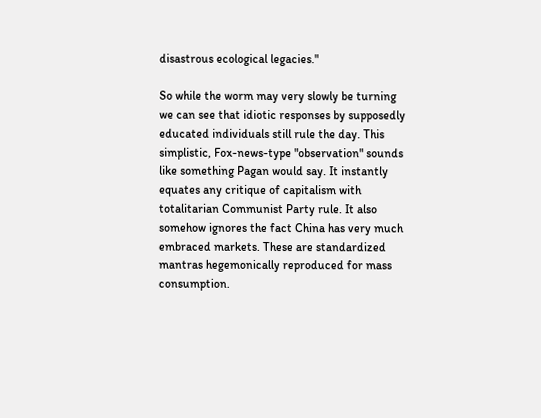disastrous ecological legacies."

So while the worm may very slowly be turning we can see that idiotic responses by supposedly educated individuals still rule the day. This simplistic, Fox-news-type "observation" sounds like something Pagan would say. It instantly equates any critique of capitalism with totalitarian Communist Party rule. It also somehow ignores the fact China has very much embraced markets. These are standardized mantras hegemonically reproduced for mass consumption.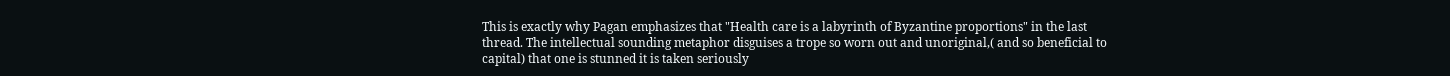This is exactly why Pagan emphasizes that "Health care is a labyrinth of Byzantine proportions" in the last thread. The intellectual sounding metaphor disguises a trope so worn out and unoriginal,( and so beneficial to capital) that one is stunned it is taken seriously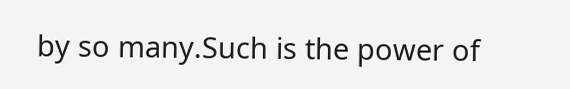by so many.Such is the power of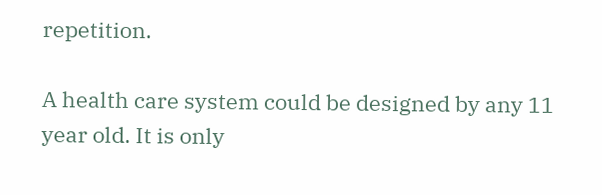repetition.

A health care system could be designed by any 11 year old. It is only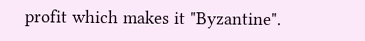profit which makes it "Byzantine".